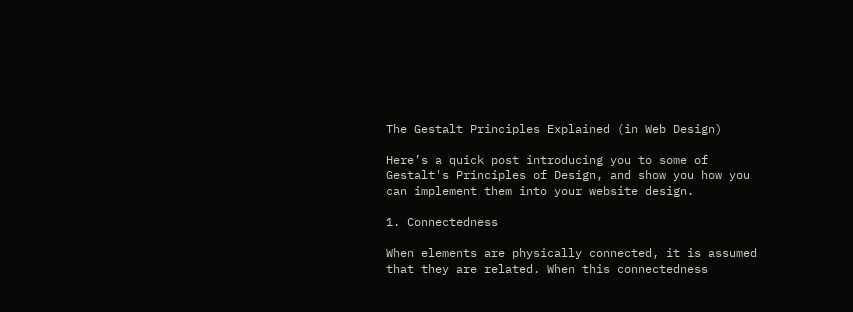The Gestalt Principles Explained (in Web Design)

Here’s a quick post introducing you to some of Gestalt's Principles of Design, and show you how you can implement them into your website design.

1. Connectedness

When elements are physically connected, it is assumed that they are related. When this connectedness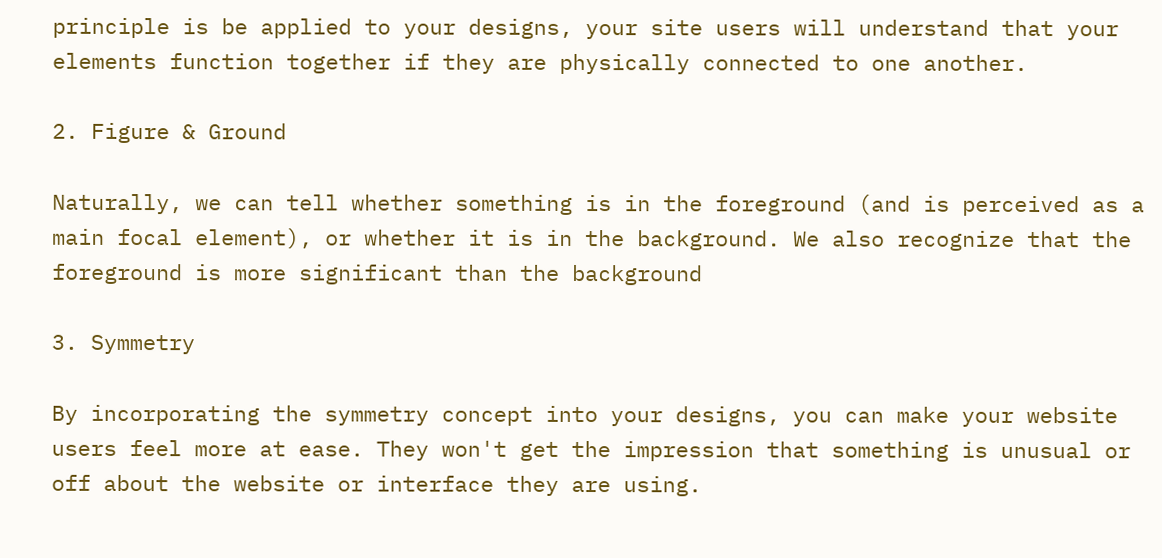principle is be applied to your designs, your site users will understand that your elements function together if they are physically connected to one another.

2. Figure & Ground

Naturally, we can tell whether something is in the foreground (and is perceived as a main focal element), or whether it is in the background. We also recognize that the foreground is more significant than the background

3. Symmetry

By incorporating the symmetry concept into your designs, you can make your website users feel more at ease. They won't get the impression that something is unusual or off about the website or interface they are using.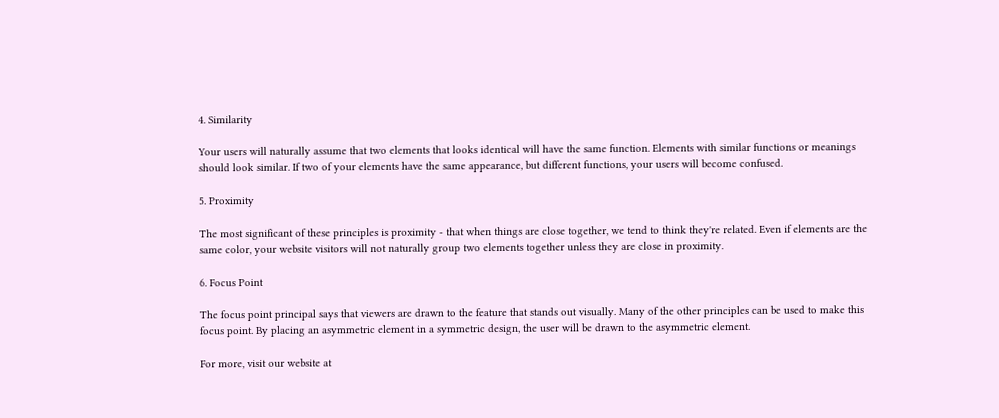4. Similarity

Your users will naturally assume that two elements that looks identical will have the same function. Elements with similar functions or meanings should look similar. If two of your elements have the same appearance, but different functions, your users will become confused.

5. Proximity

The most significant of these principles is proximity - that when things are close together, we tend to think they're related. Even if elements are the same color, your website visitors will not naturally group two elements together unless they are close in proximity.

6. Focus Point

The focus point principal says that viewers are drawn to the feature that stands out visually. Many of the other principles can be used to make this focus point. By placing an asymmetric element in a symmetric design, the user will be drawn to the asymmetric element.

For more, visit our website at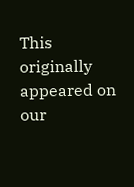This originally appeared on our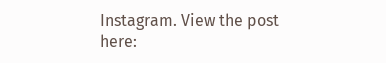Instagram. View the post here: